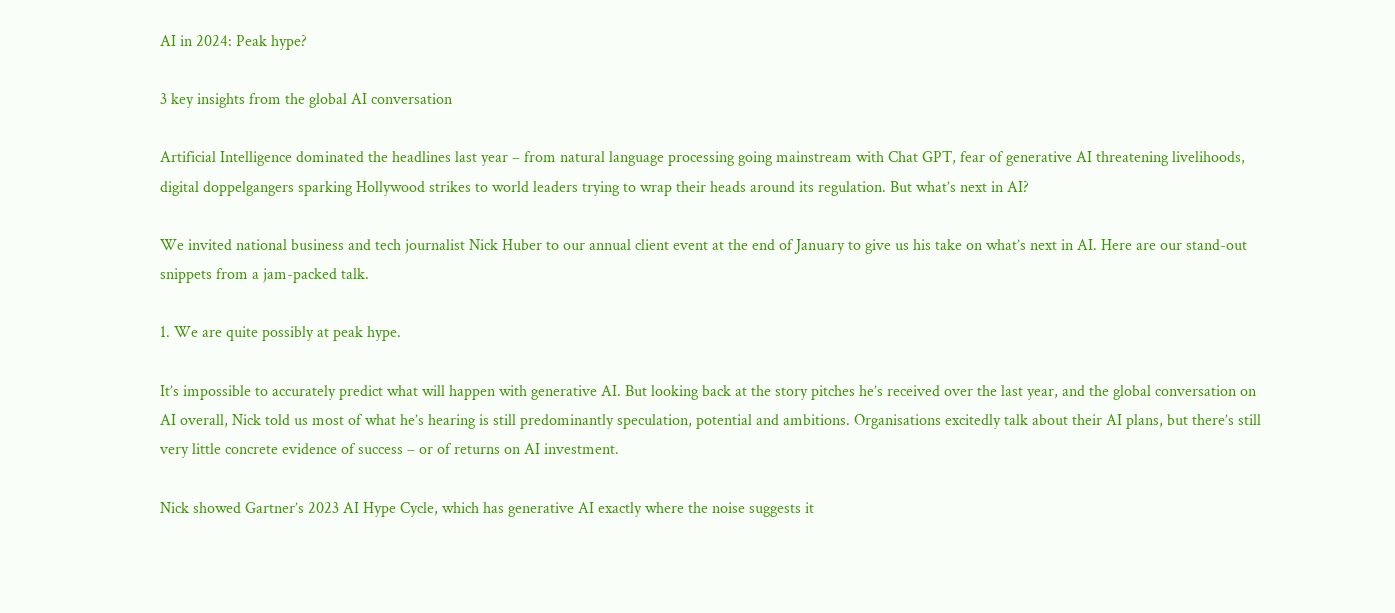AI in 2024: Peak hype?

3 key insights from the global AI conversation

Artificial Intelligence dominated the headlines last year – from natural language processing going mainstream with Chat GPT, fear of generative AI threatening livelihoods, digital doppelgangers sparking Hollywood strikes to world leaders trying to wrap their heads around its regulation. But what’s next in AI?

We invited national business and tech journalist Nick Huber to our annual client event at the end of January to give us his take on what’s next in AI. Here are our stand-out snippets from a jam-packed talk.

1. We are quite possibly at peak hype.

It’s impossible to accurately predict what will happen with generative AI. But looking back at the story pitches he’s received over the last year, and the global conversation on AI overall, Nick told us most of what he’s hearing is still predominantly speculation, potential and ambitions. Organisations excitedly talk about their AI plans, but there’s still very little concrete evidence of success – or of returns on AI investment.

Nick showed Gartner’s 2023 AI Hype Cycle, which has generative AI exactly where the noise suggests it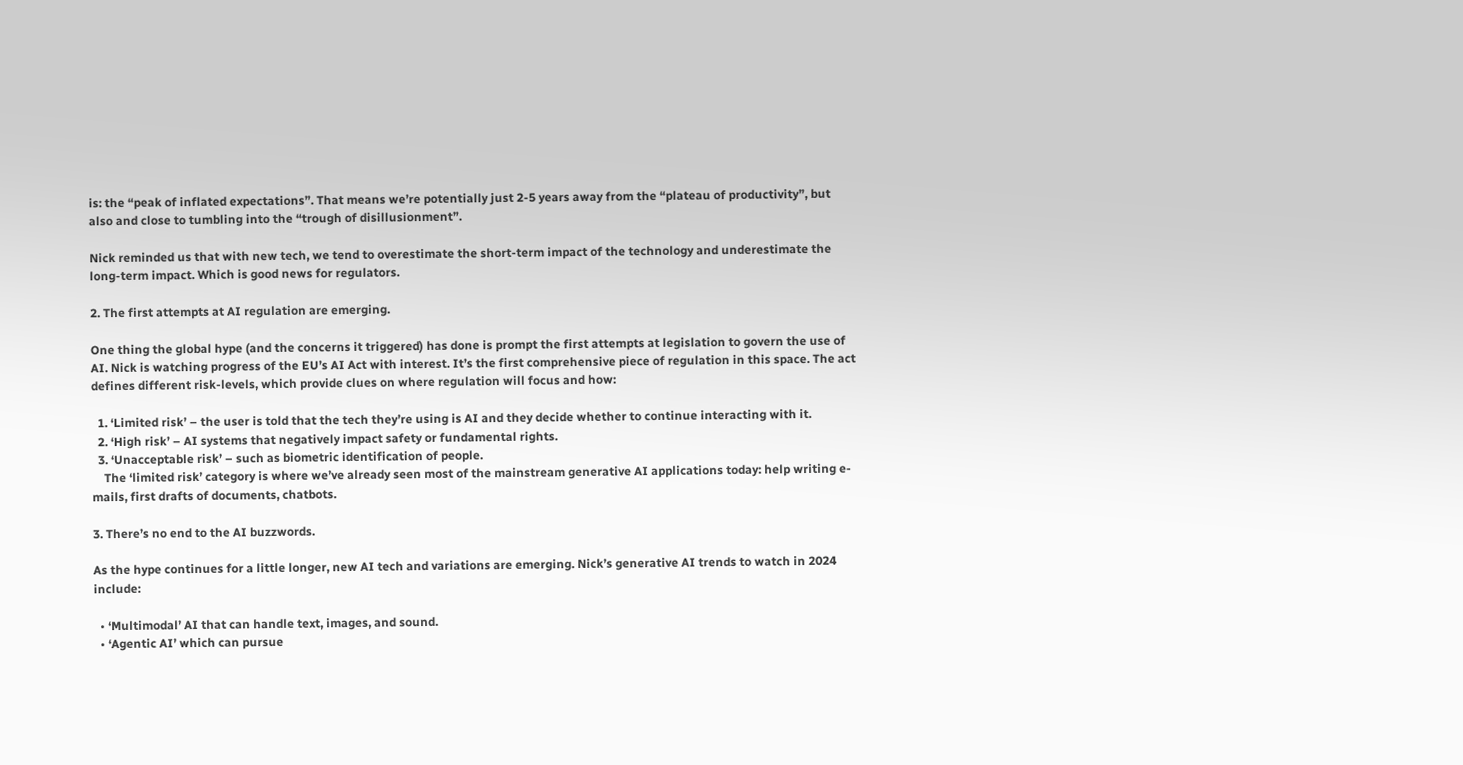is: the “peak of inflated expectations”. That means we’re potentially just 2-5 years away from the “plateau of productivity”, but also and close to tumbling into the “trough of disillusionment”.

Nick reminded us that with new tech, we tend to overestimate the short-term impact of the technology and underestimate the long-term impact. Which is good news for regulators.

2. The first attempts at AI regulation are emerging.

One thing the global hype (and the concerns it triggered) has done is prompt the first attempts at legislation to govern the use of AI. Nick is watching progress of the EU’s AI Act with interest. It’s the first comprehensive piece of regulation in this space. The act defines different risk-levels, which provide clues on where regulation will focus and how:

  1. ‘Limited risk’ – the user is told that the tech they’re using is AI and they decide whether to continue interacting with it.
  2. ‘High risk’ – AI systems that negatively impact safety or fundamental rights.
  3. ‘Unacceptable risk’ – such as biometric identification of people.
    The ‘limited risk’ category is where we’ve already seen most of the mainstream generative AI applications today: help writing e-mails, first drafts of documents, chatbots.

3. There’s no end to the AI buzzwords.

As the hype continues for a little longer, new AI tech and variations are emerging. Nick’s generative AI trends to watch in 2024 include:

  • ‘Multimodal’ AI that can handle text, images, and sound.
  • ‘Agentic AI’ which can pursue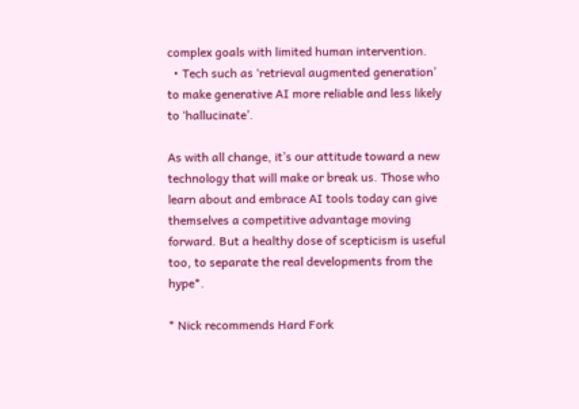complex goals with limited human intervention.
  • Tech such as ‘retrieval augmented generation’ to make generative AI more reliable and less likely to ‘hallucinate’.

As with all change, it’s our attitude toward a new technology that will make or break us. Those who learn about and embrace AI tools today can give themselves a competitive advantage moving forward. But a healthy dose of scepticism is useful too, to separate the real developments from the hype*.

* Nick recommends Hard Fork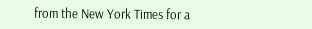from the New York Times for a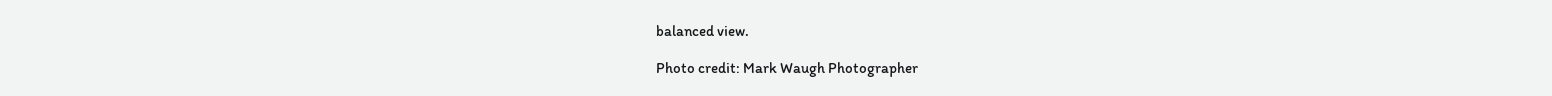balanced view.

Photo credit: Mark Waugh Photographer